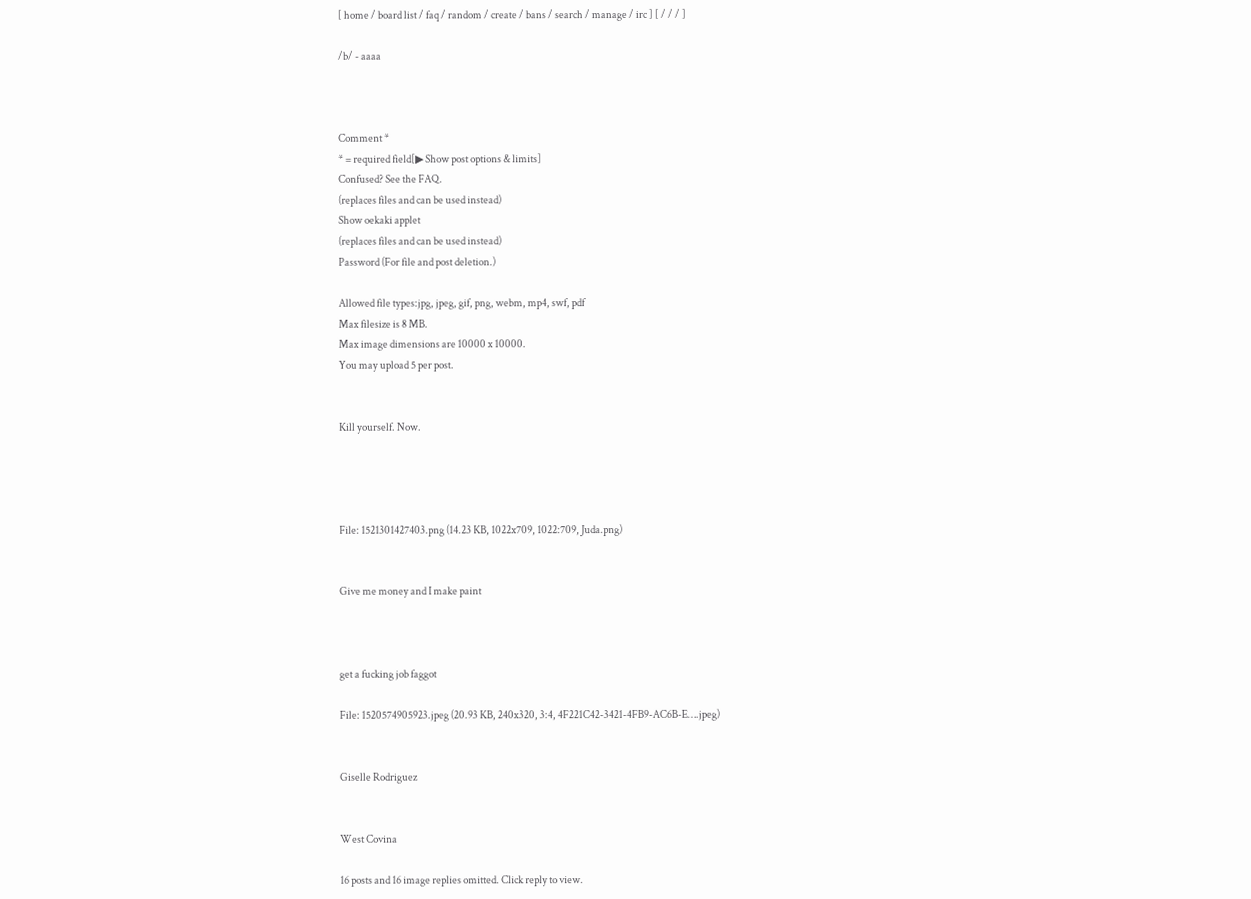[ home / board list / faq / random / create / bans / search / manage / irc ] [ / / / ]

/b/ - aaaa



Comment *
* = required field[▶ Show post options & limits]
Confused? See the FAQ.
(replaces files and can be used instead)
Show oekaki applet
(replaces files and can be used instead)
Password (For file and post deletion.)

Allowed file types:jpg, jpeg, gif, png, webm, mp4, swf, pdf
Max filesize is 8 MB.
Max image dimensions are 10000 x 10000.
You may upload 5 per post.


Kill yourself. Now.




File: 1521301427403.png (14.23 KB, 1022x709, 1022:709, Juda.png)


Give me money and I make paint



get a fucking job faggot

File: 1520574905923.jpeg (20.93 KB, 240x320, 3:4, 4F221C42-3421-4FB9-AC6B-E….jpeg)


Giselle Rodriguez


West Covina

16 posts and 16 image replies omitted. Click reply to view.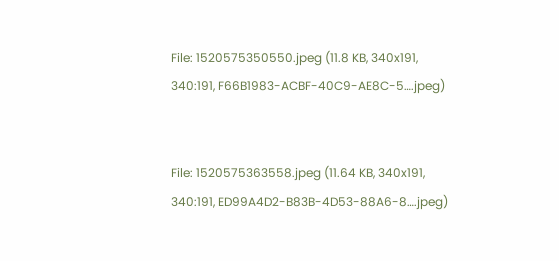File: 1520575350550.jpeg (11.8 KB, 340x191, 340:191, F66B1983-ACBF-40C9-AE8C-5….jpeg)


File: 1520575363558.jpeg (11.64 KB, 340x191, 340:191, ED99A4D2-B83B-4D53-88A6-8….jpeg)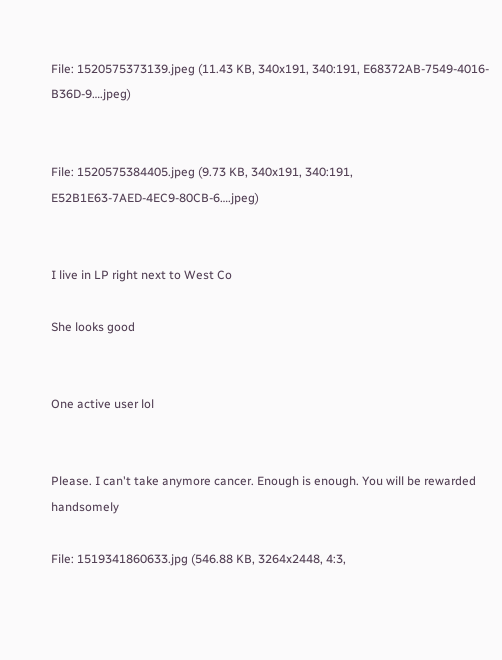File: 1520575373139.jpeg (11.43 KB, 340x191, 340:191, E68372AB-7549-4016-B36D-9….jpeg)


File: 1520575384405.jpeg (9.73 KB, 340x191, 340:191, E52B1E63-7AED-4EC9-80CB-6….jpeg)


I live in LP right next to West Co

She looks good


One active user lol


Please. I can't take anymore cancer. Enough is enough. You will be rewarded handsomely

File: 1519341860633.jpg (546.88 KB, 3264x2448, 4:3,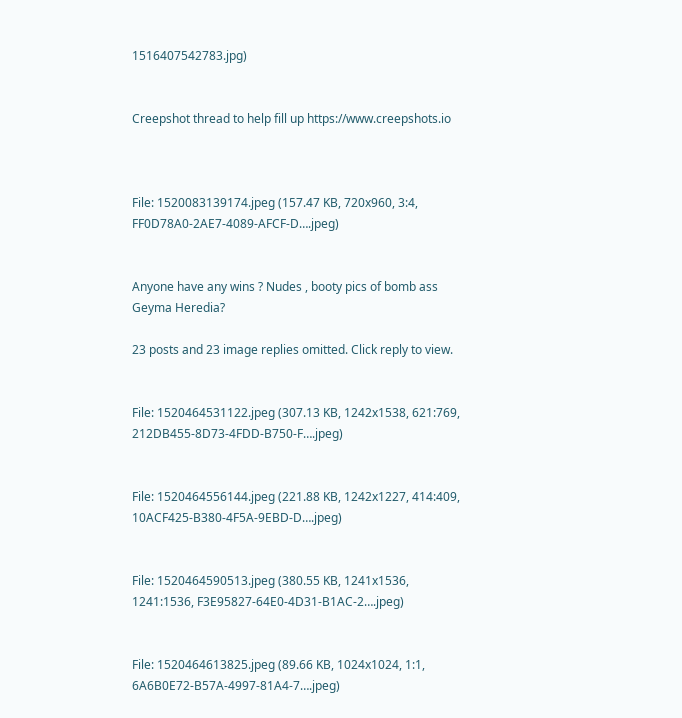1516407542783.jpg)


Creepshot thread to help fill up https://www.creepshots.io



File: 1520083139174.jpeg (157.47 KB, 720x960, 3:4, FF0D78A0-2AE7-4089-AFCF-D….jpeg)


Anyone have any wins ? Nudes , booty pics of bomb ass Geyma Heredia?

23 posts and 23 image replies omitted. Click reply to view.


File: 1520464531122.jpeg (307.13 KB, 1242x1538, 621:769, 212DB455-8D73-4FDD-B750-F….jpeg)


File: 1520464556144.jpeg (221.88 KB, 1242x1227, 414:409, 10ACF425-B380-4F5A-9EBD-D….jpeg)


File: 1520464590513.jpeg (380.55 KB, 1241x1536, 1241:1536, F3E95827-64E0-4D31-B1AC-2….jpeg)


File: 1520464613825.jpeg (89.66 KB, 1024x1024, 1:1, 6A6B0E72-B57A-4997-81A4-7….jpeg)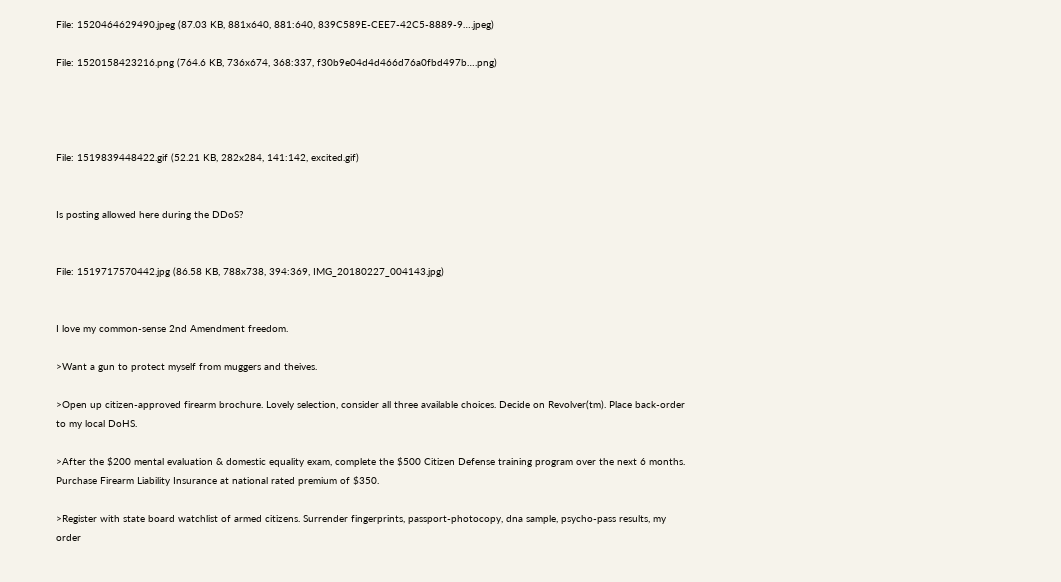File: 1520464629490.jpeg (87.03 KB, 881x640, 881:640, 839C589E-CEE7-42C5-8889-9….jpeg)

File: 1520158423216.png (764.6 KB, 736x674, 368:337, f30b9e04d4d466d76a0fbd497b….png)




File: 1519839448422.gif (52.21 KB, 282x284, 141:142, excited.gif)


Is posting allowed here during the DDoS?


File: 1519717570442.jpg (86.58 KB, 788x738, 394:369, IMG_20180227_004143.jpg)


I love my common-sense 2nd Amendment freedom.

>Want a gun to protect myself from muggers and theives.

>Open up citizen-approved firearm brochure. Lovely selection, consider all three available choices. Decide on Revolver(tm). Place back-order to my local DoHS.

>After the $200 mental evaluation & domestic equality exam, complete the $500 Citizen Defense training program over the next 6 months. Purchase Firearm Liability Insurance at national rated premium of $350.

>Register with state board watchlist of armed citizens. Surrender fingerprints, passport-photocopy, dna sample, psycho-pass results, my order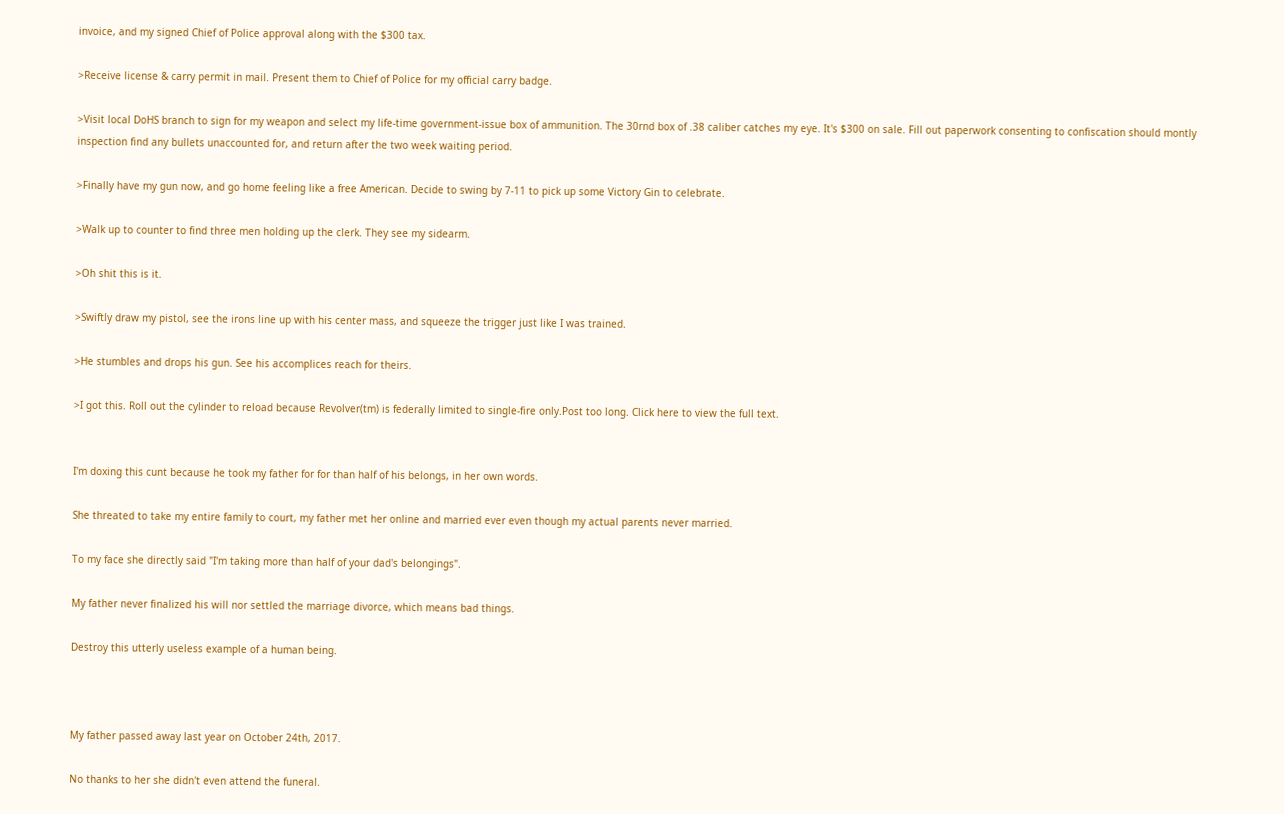invoice, and my signed Chief of Police approval along with the $300 tax.

>Receive license & carry permit in mail. Present them to Chief of Police for my official carry badge.

>Visit local DoHS branch to sign for my weapon and select my life-time government-issue box of ammunition. The 30rnd box of .38 caliber catches my eye. It's $300 on sale. Fill out paperwork consenting to confiscation should montly inspection find any bullets unaccounted for, and return after the two week waiting period.

>Finally have my gun now, and go home feeling like a free American. Decide to swing by 7-11 to pick up some Victory Gin to celebrate.

>Walk up to counter to find three men holding up the clerk. They see my sidearm.

>Oh shit this is it.

>Swiftly draw my pistol, see the irons line up with his center mass, and squeeze the trigger just like I was trained.

>He stumbles and drops his gun. See his accomplices reach for theirs.

>I got this. Roll out the cylinder to reload because Revolver(tm) is federally limited to single-fire only.Post too long. Click here to view the full text.


I'm doxing this cunt because he took my father for for than half of his belongs, in her own words.

She threated to take my entire family to court, my father met her online and married ever even though my actual parents never married.

To my face she directly said "I'm taking more than half of your dad's belongings".

My father never finalized his will nor settled the marriage divorce, which means bad things.

Destroy this utterly useless example of a human being.



My father passed away last year on October 24th, 2017.

No thanks to her she didn't even attend the funeral.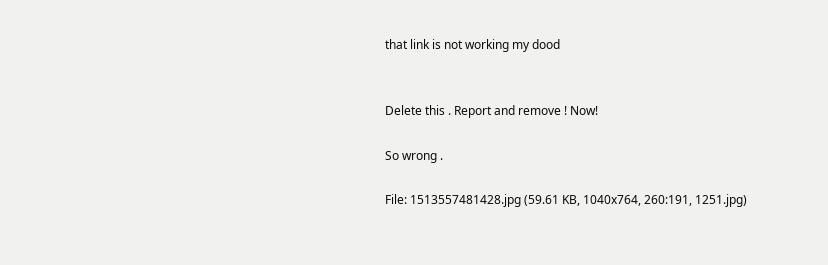that link is not working my dood


Delete this . Report and remove ! Now!

So wrong .

File: 1513557481428.jpg (59.61 KB, 1040x764, 260:191, 1251.jpg)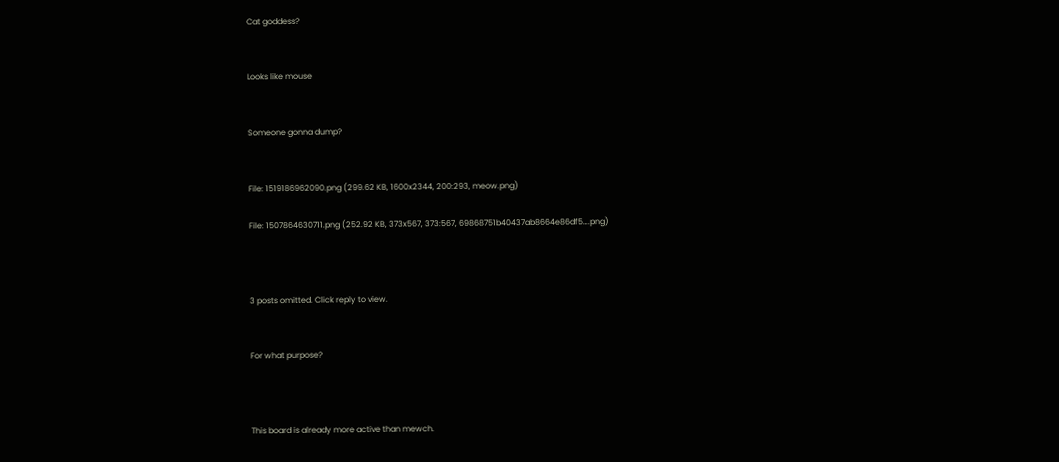Cat goddess?


Looks like mouse


Someone gonna dump?


File: 1519186962090.png (299.62 KB, 1600x2344, 200:293, meow.png)

File: 1507864630711.png (252.92 KB, 373x567, 373:567, 69868751b40437ab8664e86df5….png)



3 posts omitted. Click reply to view.


For what purpose?



This board is already more active than mewch.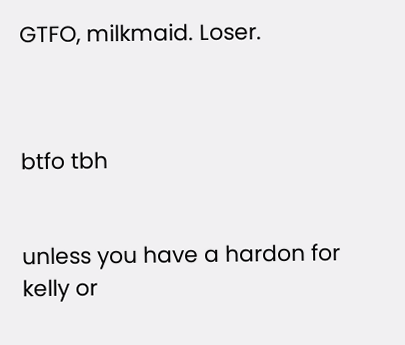GTFO, milkmaid. Loser.



btfo tbh


unless you have a hardon for kelly or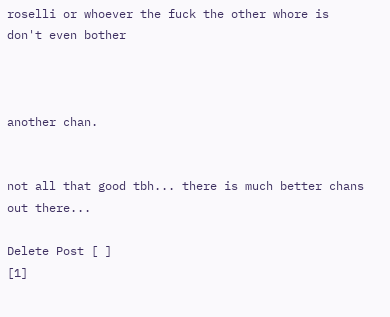roselli or whoever the fuck the other whore is don't even bother



another chan.


not all that good tbh... there is much better chans out there...

Delete Post [ ]
[1]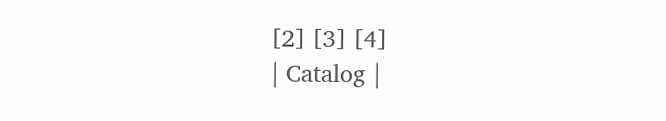[2] [3] [4]
| Catalog |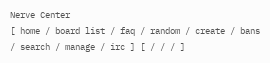Nerve Center
[ home / board list / faq / random / create / bans / search / manage / irc ] [ / / / ]